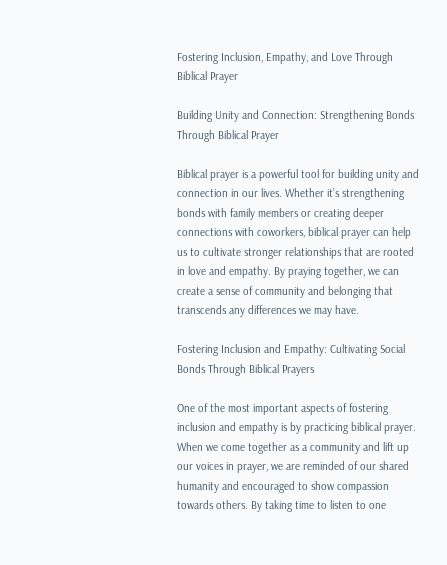Fostering Inclusion, Empathy, and Love Through Biblical Prayer

Building Unity and Connection: Strengthening Bonds Through Biblical Prayer

Biblical prayer is a powerful tool for building unity and connection in our lives. Whether it’s strengthening bonds with family members or creating deeper connections with coworkers, biblical prayer can help us to cultivate stronger relationships that are rooted in love and empathy. By praying together, we can create a sense of community and belonging that transcends any differences we may have.

Fostering Inclusion and Empathy: Cultivating Social Bonds Through Biblical Prayers

One of the most important aspects of fostering inclusion and empathy is by practicing biblical prayer. When we come together as a community and lift up our voices in prayer, we are reminded of our shared humanity and encouraged to show compassion towards others. By taking time to listen to one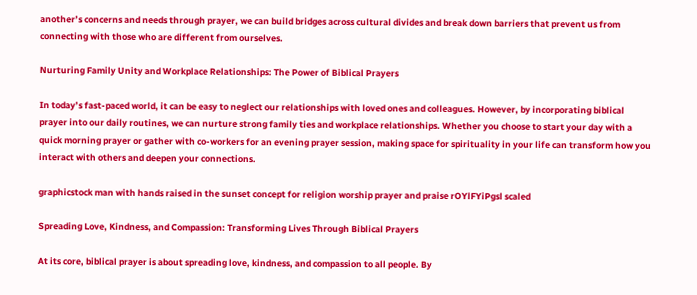another’s concerns and needs through prayer, we can build bridges across cultural divides and break down barriers that prevent us from connecting with those who are different from ourselves.

Nurturing Family Unity and Workplace Relationships: The Power of Biblical Prayers

In today’s fast-paced world, it can be easy to neglect our relationships with loved ones and colleagues. However, by incorporating biblical prayer into our daily routines, we can nurture strong family ties and workplace relationships. Whether you choose to start your day with a quick morning prayer or gather with co-workers for an evening prayer session, making space for spirituality in your life can transform how you interact with others and deepen your connections.

graphicstock man with hands raised in the sunset concept for religion worship prayer and praise rOYlFYiPgsl scaled

Spreading Love, Kindness, and Compassion: Transforming Lives Through Biblical Prayers

At its core, biblical prayer is about spreading love, kindness, and compassion to all people. By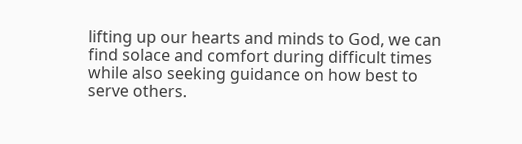lifting up our hearts and minds to God, we can find solace and comfort during difficult times while also seeking guidance on how best to serve others.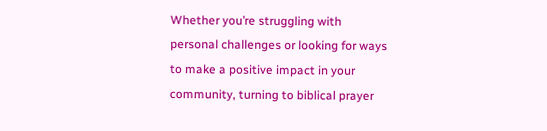Whether you’re struggling with personal challenges or looking for ways to make a positive impact in your community, turning to biblical prayer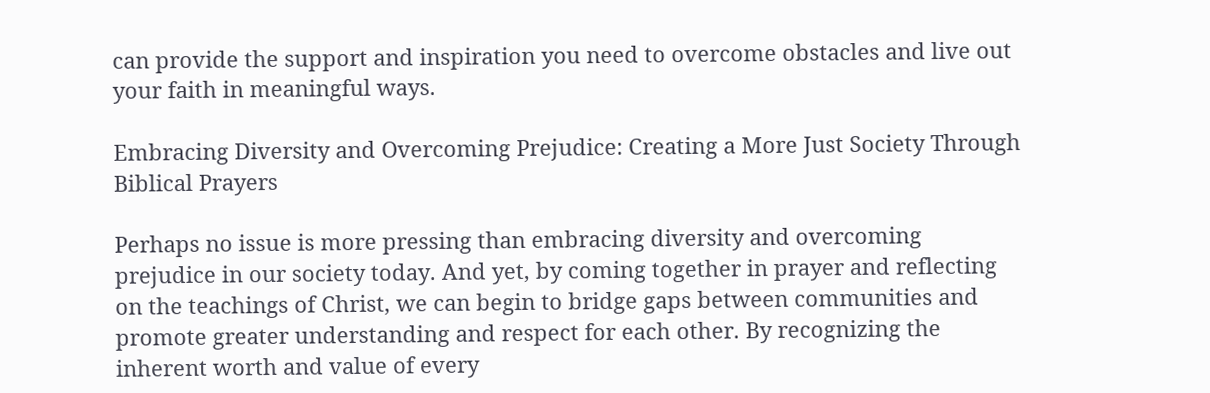can provide the support and inspiration you need to overcome obstacles and live out your faith in meaningful ways.

Embracing Diversity and Overcoming Prejudice: Creating a More Just Society Through Biblical Prayers

Perhaps no issue is more pressing than embracing diversity and overcoming prejudice in our society today. And yet, by coming together in prayer and reflecting on the teachings of Christ, we can begin to bridge gaps between communities and promote greater understanding and respect for each other. By recognizing the inherent worth and value of every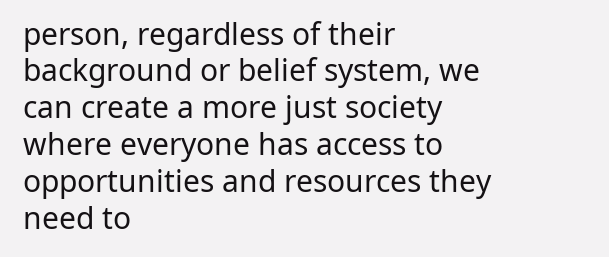person, regardless of their background or belief system, we can create a more just society where everyone has access to opportunities and resources they need to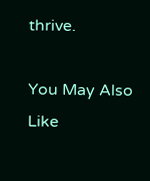thrive.

You May Also Like